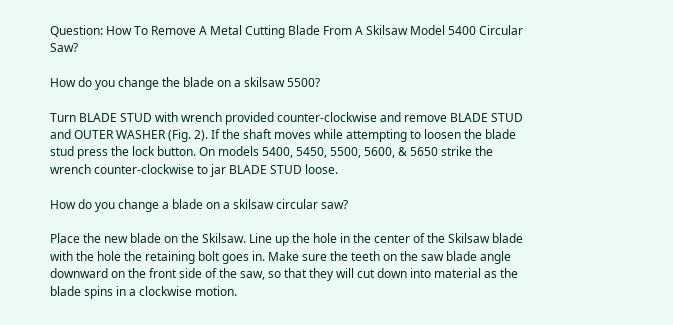Question: How To Remove A Metal Cutting Blade From A Skilsaw Model 5400 Circular Saw?

How do you change the blade on a skilsaw 5500?

Turn BLADE STUD with wrench provided counter-clockwise and remove BLADE STUD and OUTER WASHER (Fig. 2). If the shaft moves while attempting to loosen the blade stud press the lock button. On models 5400, 5450, 5500, 5600, & 5650 strike the wrench counter-clockwise to jar BLADE STUD loose.

How do you change a blade on a skilsaw circular saw?

Place the new blade on the Skilsaw. Line up the hole in the center of the Skilsaw blade with the hole the retaining bolt goes in. Make sure the teeth on the saw blade angle downward on the front side of the saw, so that they will cut down into material as the blade spins in a clockwise motion.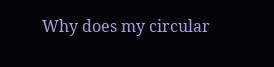Why does my circular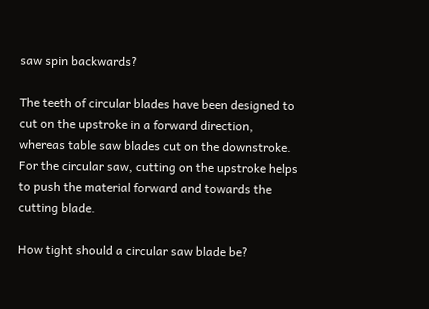saw spin backwards?

The teeth of circular blades have been designed to cut on the upstroke in a forward direction, whereas table saw blades cut on the downstroke. For the circular saw, cutting on the upstroke helps to push the material forward and towards the cutting blade.

How tight should a circular saw blade be?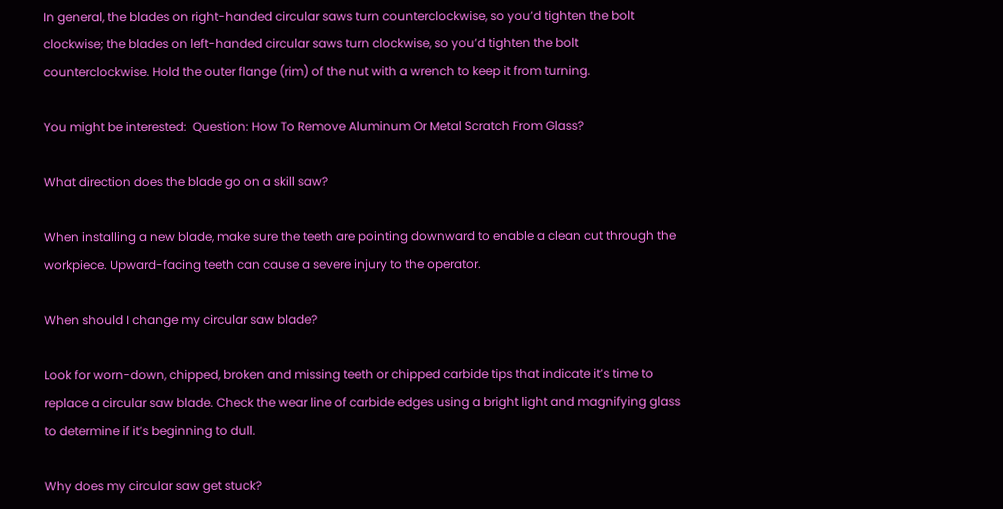In general, the blades on right-handed circular saws turn counterclockwise, so you’d tighten the bolt clockwise; the blades on left-handed circular saws turn clockwise, so you’d tighten the bolt counterclockwise. Hold the outer flange (rim) of the nut with a wrench to keep it from turning.

You might be interested:  Question: How To Remove Aluminum Or Metal Scratch From Glass?

What direction does the blade go on a skill saw?

When installing a new blade, make sure the teeth are pointing downward to enable a clean cut through the workpiece. Upward-facing teeth can cause a severe injury to the operator.

When should I change my circular saw blade?

Look for worn-down, chipped, broken and missing teeth or chipped carbide tips that indicate it’s time to replace a circular saw blade. Check the wear line of carbide edges using a bright light and magnifying glass to determine if it’s beginning to dull.

Why does my circular saw get stuck?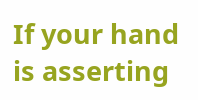If your hand is asserting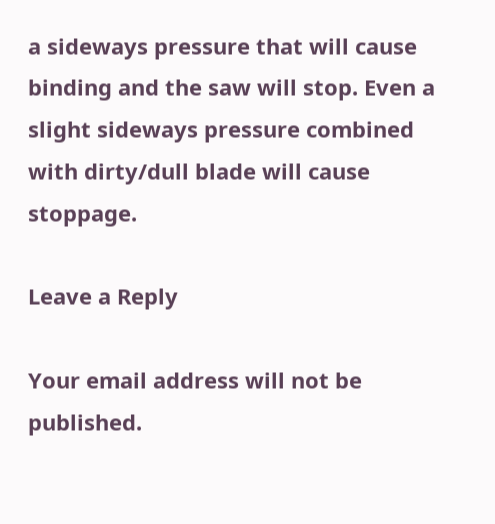a sideways pressure that will cause binding and the saw will stop. Even a slight sideways pressure combined with dirty/dull blade will cause stoppage.

Leave a Reply

Your email address will not be published.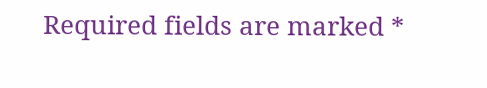Required fields are marked *